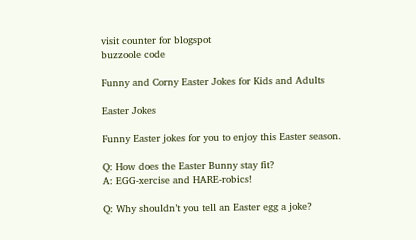visit counter for blogspot
buzzoole code

Funny and Corny Easter Jokes for Kids and Adults

Easter Jokes

Funny Easter jokes for you to enjoy this Easter season.

Q: How does the Easter Bunny stay fit?
A: EGG-xercise and HARE-robics!

Q: Why shouldn’t you tell an Easter egg a joke?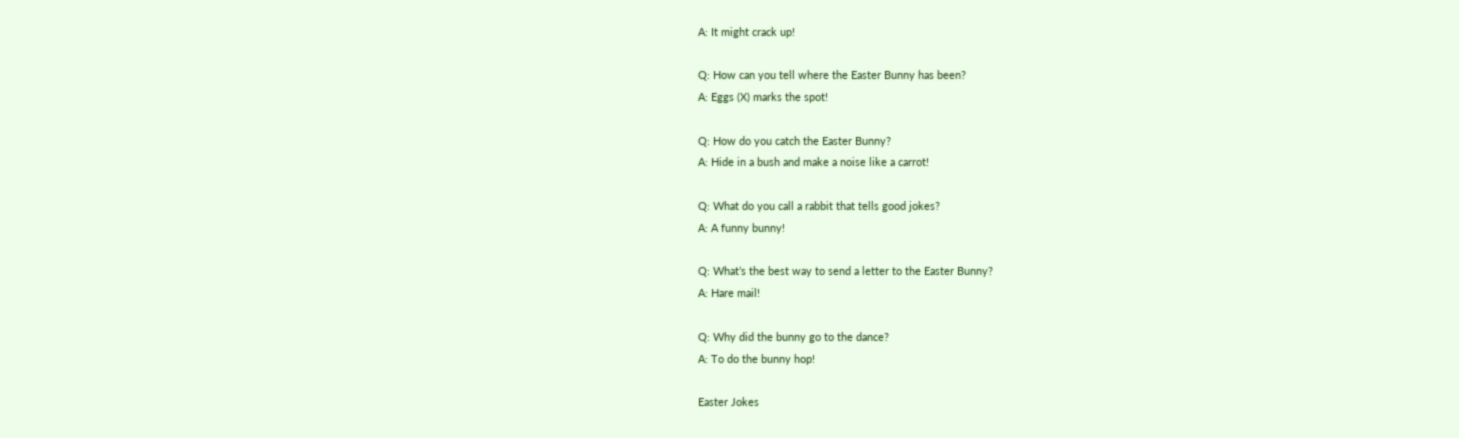A: It might crack up!

Q: How can you tell where the Easter Bunny has been?
A: Eggs (X) marks the spot!

Q: How do you catch the Easter Bunny?
A: Hide in a bush and make a noise like a carrot!

Q: What do you call a rabbit that tells good jokes?
A: A funny bunny!

Q: What’s the best way to send a letter to the Easter Bunny?
A: Hare mail!

Q: Why did the bunny go to the dance?
A: To do the bunny hop!

Easter Jokes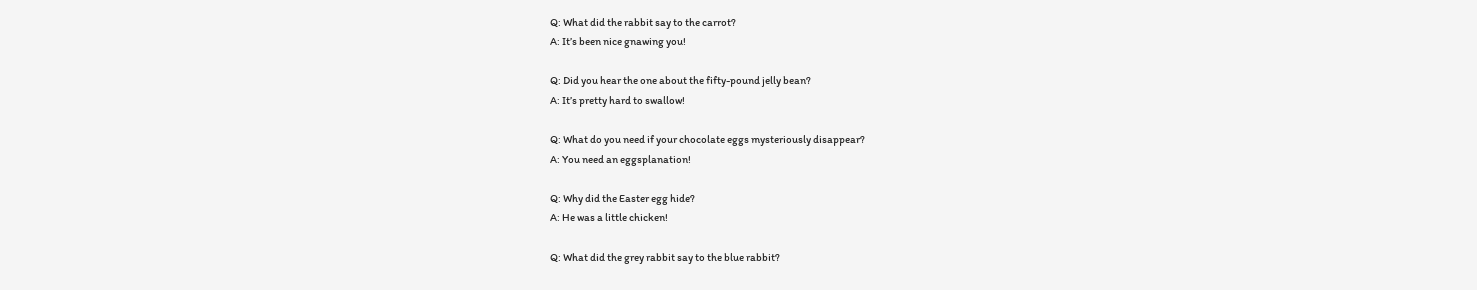Q: What did the rabbit say to the carrot?
A: It’s been nice gnawing you!

Q: Did you hear the one about the fifty-pound jelly bean?
A: It’s pretty hard to swallow!

Q: What do you need if your chocolate eggs mysteriously disappear?
A: You need an eggsplanation!

Q: Why did the Easter egg hide?
A: He was a little chicken!

Q: What did the grey rabbit say to the blue rabbit?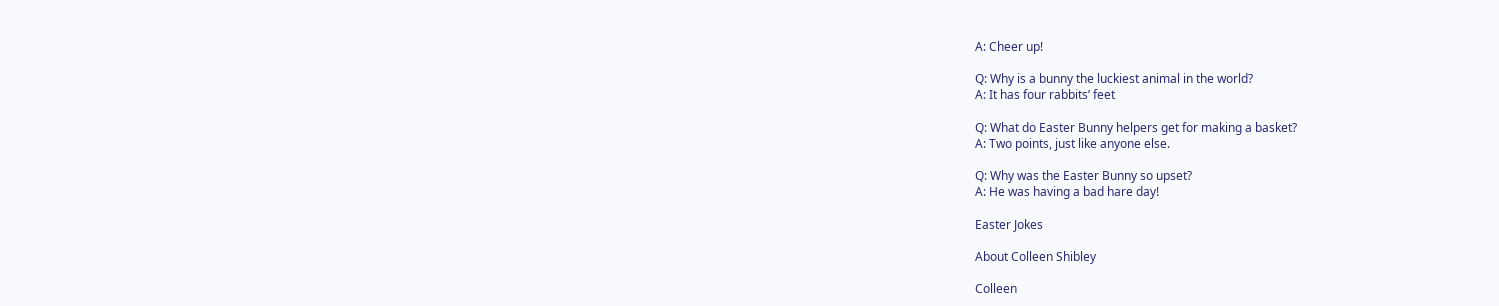A: Cheer up!

Q: Why is a bunny the luckiest animal in the world?
A: It has four rabbits’ feet

Q: What do Easter Bunny helpers get for making a basket?
A: Two points, just like anyone else.

Q: Why was the Easter Bunny so upset?
A: He was having a bad hare day!

Easter Jokes

About Colleen Shibley

Colleen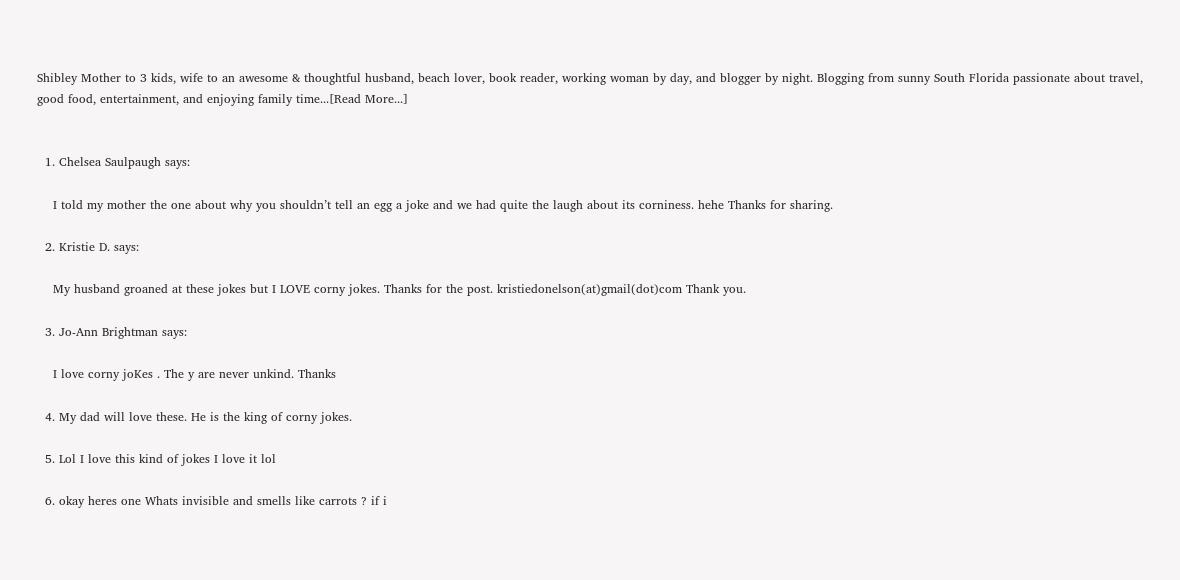Shibley Mother to 3 kids, wife to an awesome & thoughtful husband, beach lover, book reader, working woman by day, and blogger by night. Blogging from sunny South Florida passionate about travel, good food, entertainment, and enjoying family time...[Read More...]


  1. Chelsea Saulpaugh says:

    I told my mother the one about why you shouldn’t tell an egg a joke and we had quite the laugh about its corniness. hehe Thanks for sharing.

  2. Kristie D. says:

    My husband groaned at these jokes but I LOVE corny jokes. Thanks for the post. kristiedonelson(at)gmail(dot)com Thank you.

  3. Jo-Ann Brightman says:

    I love corny joKes . The y are never unkind. Thanks

  4. My dad will love these. He is the king of corny jokes.

  5. Lol I love this kind of jokes I love it lol

  6. okay heres one Whats invisible and smells like carrots ? if i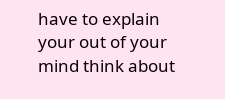have to explain your out of your mind think about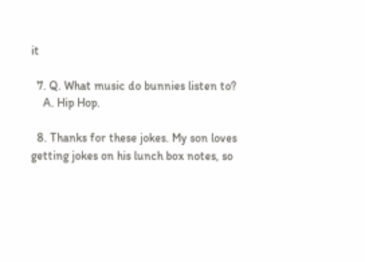it

  7. Q. What music do bunnies listen to?
    A. Hip Hop.

  8. Thanks for these jokes. My son loves getting jokes on his lunch box notes, so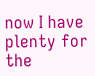now I have plenty for the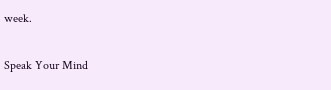week.

Speak Your Mind